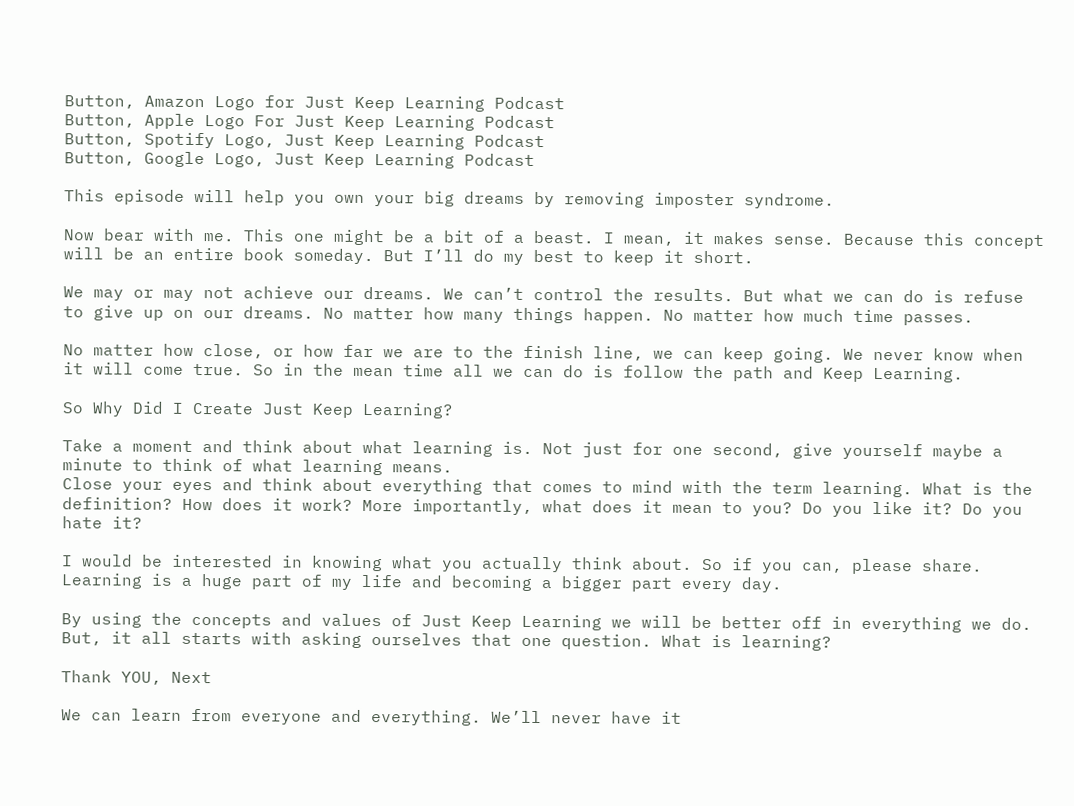Button, Amazon Logo for Just Keep Learning Podcast
Button, Apple Logo For Just Keep Learning Podcast
Button, Spotify Logo, Just Keep Learning Podcast
Button, Google Logo, Just Keep Learning Podcast

This episode will help you own your big dreams by removing imposter syndrome.

Now bear with me. This one might be a bit of a beast. I mean, it makes sense. Because this concept will be an entire book someday. But I’ll do my best to keep it short.

We may or may not achieve our dreams. We can’t control the results. But what we can do is refuse to give up on our dreams. No matter how many things happen. No matter how much time passes.

No matter how close, or how far we are to the finish line, we can keep going. We never know when it will come true. So in the mean time all we can do is follow the path and Keep Learning.

So Why Did I Create Just Keep Learning?

Take a moment and think about what learning is. Not just for one second, give yourself maybe a minute to think of what learning means.
Close your eyes and think about everything that comes to mind with the term learning. What is the definition? How does it work? More importantly, what does it mean to you? Do you like it? Do you hate it?

I would be interested in knowing what you actually think about. So if you can, please share.  Learning is a huge part of my life and becoming a bigger part every day.

By using the concepts and values of Just Keep Learning we will be better off in everything we do. But, it all starts with asking ourselves that one question. What is learning?

Thank YOU, Next

We can learn from everyone and everything. We’ll never have it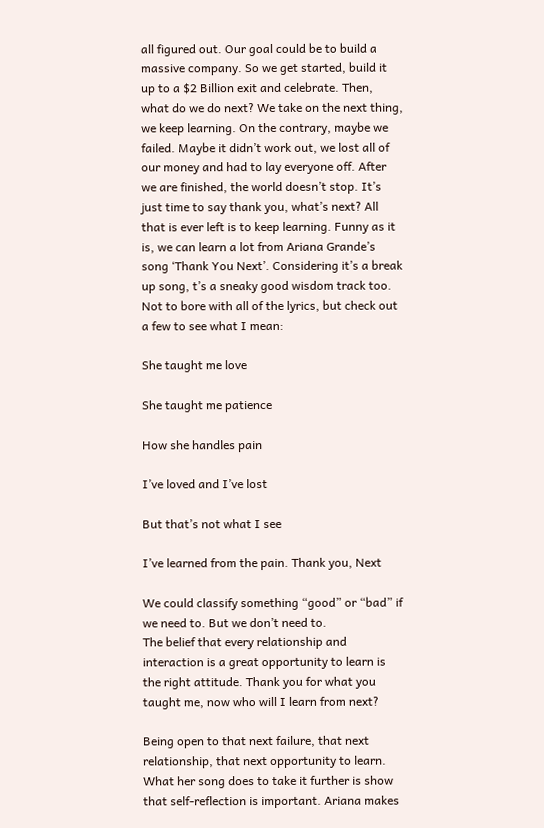all figured out. Our goal could be to build a massive company. So we get started, build it up to a $2 Billion exit and celebrate. Then, what do we do next? We take on the next thing, we keep learning. On the contrary, maybe we failed. Maybe it didn’t work out, we lost all of our money and had to lay everyone off. After we are finished, the world doesn’t stop. It’s just time to say thank you, what’s next? All that is ever left is to keep learning. Funny as it is, we can learn a lot from Ariana Grande’s song ‘Thank You Next’. Considering it’s a break up song, t’s a sneaky good wisdom track too.
Not to bore with all of the lyrics, but check out a few to see what I mean:

She taught me love

She taught me patience

How she handles pain

I’ve loved and I’ve lost

But that’s not what I see

I’ve learned from the pain. Thank you, Next

We could classify something “good” or “bad” if we need to. But we don’t need to.
The belief that every relationship and interaction is a great opportunity to learn is the right attitude. Thank you for what you taught me, now who will I learn from next?

Being open to that next failure, that next relationship, that next opportunity to learn. What her song does to take it further is show that self-reflection is important. Ariana makes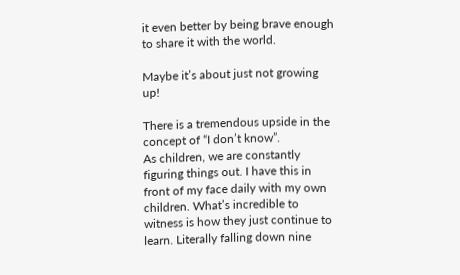it even better by being brave enough to share it with the world.

Maybe it’s about just not growing up!

There is a tremendous upside in the concept of “I don’t know”.
As children, we are constantly figuring things out. I have this in front of my face daily with my own children. What’s incredible to witness is how they just continue to learn. Literally falling down nine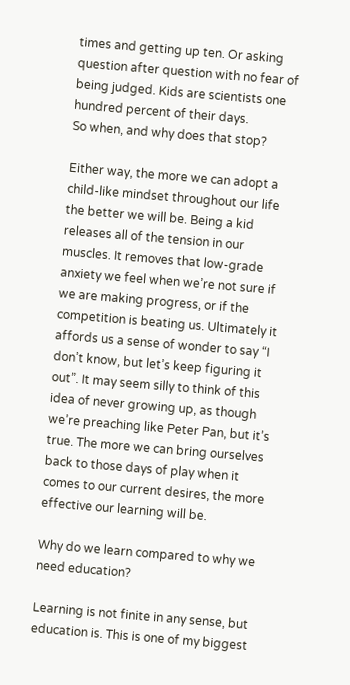times and getting up ten. Or asking question after question with no fear of being judged. Kids are scientists one hundred percent of their days.
So when, and why does that stop?

Either way, the more we can adopt a child-like mindset throughout our life the better we will be. Being a kid releases all of the tension in our muscles. It removes that low-grade anxiety we feel when we’re not sure if we are making progress, or if the competition is beating us. Ultimately it affords us a sense of wonder to say “I don’t know, but let’s keep figuring it out”. It may seem silly to think of this idea of never growing up, as though we’re preaching like Peter Pan, but it’s true. The more we can bring ourselves back to those days of play when it comes to our current desires, the more effective our learning will be.

Why do we learn compared to why we need education?

Learning is not finite in any sense, but education is. This is one of my biggest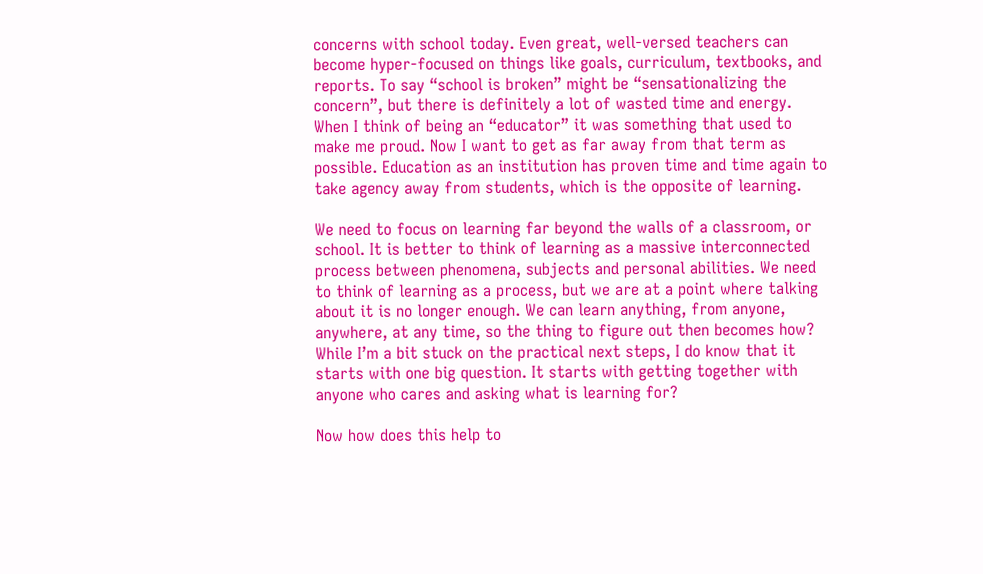concerns with school today. Even great, well-versed teachers can become hyper-focused on things like goals, curriculum, textbooks, and reports. To say “school is broken” might be “sensationalizing the concern”, but there is definitely a lot of wasted time and energy. When I think of being an “educator” it was something that used to make me proud. Now I want to get as far away from that term as possible. Education as an institution has proven time and time again to take agency away from students, which is the opposite of learning.

We need to focus on learning far beyond the walls of a classroom, or school. It is better to think of learning as a massive interconnected process between phenomena, subjects and personal abilities. We need to think of learning as a process, but we are at a point where talking about it is no longer enough. We can learn anything, from anyone, anywhere, at any time, so the thing to figure out then becomes how? While I’m a bit stuck on the practical next steps, I do know that it starts with one big question. It starts with getting together with anyone who cares and asking what is learning for?

Now how does this help to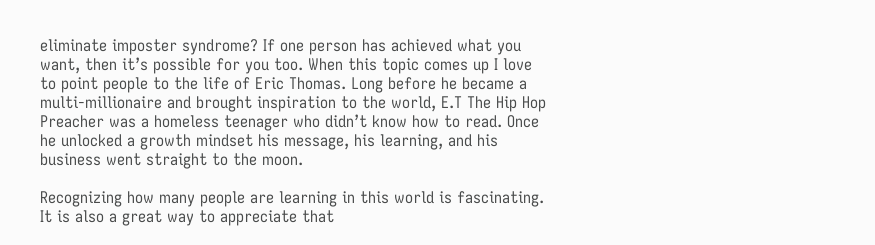eliminate imposter syndrome? If one person has achieved what you want, then it’s possible for you too. When this topic comes up I love to point people to the life of Eric Thomas. Long before he became a multi-millionaire and brought inspiration to the world, E.T The Hip Hop Preacher was a homeless teenager who didn’t know how to read. Once he unlocked a growth mindset his message, his learning, and his business went straight to the moon.

Recognizing how many people are learning in this world is fascinating. It is also a great way to appreciate that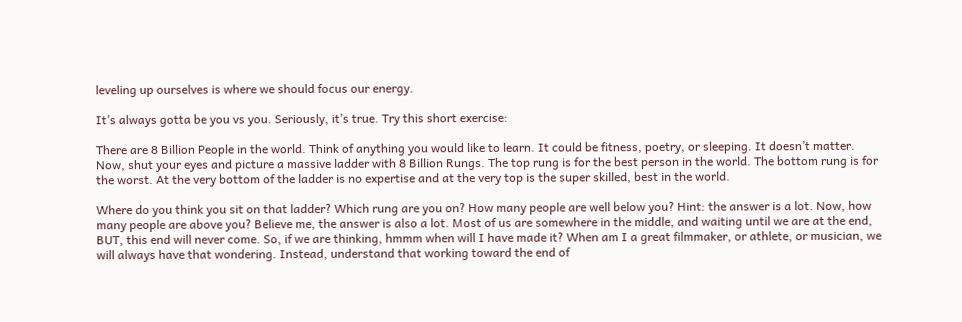leveling up ourselves is where we should focus our energy.

It’s always gotta be you vs you. Seriously, it’s true. Try this short exercise:

There are 8 Billion People in the world. Think of anything you would like to learn. It could be fitness, poetry, or sleeping. It doesn’t matter. Now, shut your eyes and picture a massive ladder with 8 Billion Rungs. The top rung is for the best person in the world. The bottom rung is for the worst. At the very bottom of the ladder is no expertise and at the very top is the super skilled, best in the world.

Where do you think you sit on that ladder? Which rung are you on? How many people are well below you? Hint: the answer is a lot. Now, how many people are above you? Believe me, the answer is also a lot. Most of us are somewhere in the middle, and waiting until we are at the end, BUT, this end will never come. So, if we are thinking, hmmm when will I have made it? When am I a great filmmaker, or athlete, or musician, we will always have that wondering. Instead, understand that working toward the end of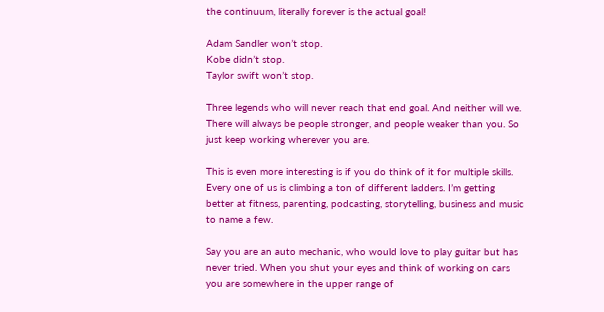the continuum, literally forever is the actual goal!

Adam Sandler won’t stop.
Kobe didn’t stop.
Taylor swift won’t stop.

Three legends who will never reach that end goal. And neither will we. There will always be people stronger, and people weaker than you. So just keep working wherever you are.

This is even more interesting is if you do think of it for multiple skills. Every one of us is climbing a ton of different ladders. I’m getting better at fitness, parenting, podcasting, storytelling, business and music to name a few.

Say you are an auto mechanic, who would love to play guitar but has never tried. When you shut your eyes and think of working on cars you are somewhere in the upper range of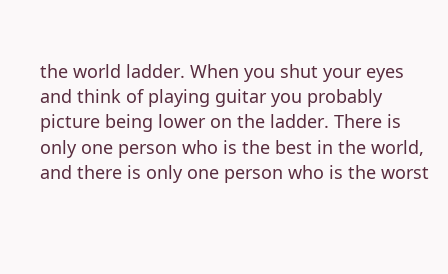the world ladder. When you shut your eyes and think of playing guitar you probably picture being lower on the ladder. There is only one person who is the best in the world, and there is only one person who is the worst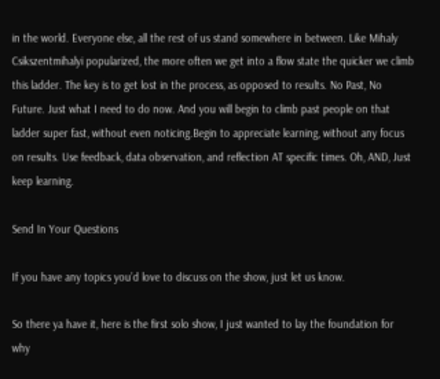in the world. Everyone else, all the rest of us stand somewhere in between. Like Mihaly Csikszentmihalyi popularized, the more often we get into a flow state the quicker we climb this ladder. The key is to get lost in the process, as opposed to results. No Past, No Future. Just what I need to do now. And you will begin to climb past people on that ladder super fast, without even noticing.Begin to appreciate learning, without any focus on results. Use feedback, data observation, and reflection AT specific times. Oh, AND, Just keep learning.

Send In Your Questions

If you have any topics you’d love to discuss on the show, just let us know.

So there ya have it, here is the first solo show, I just wanted to lay the foundation for why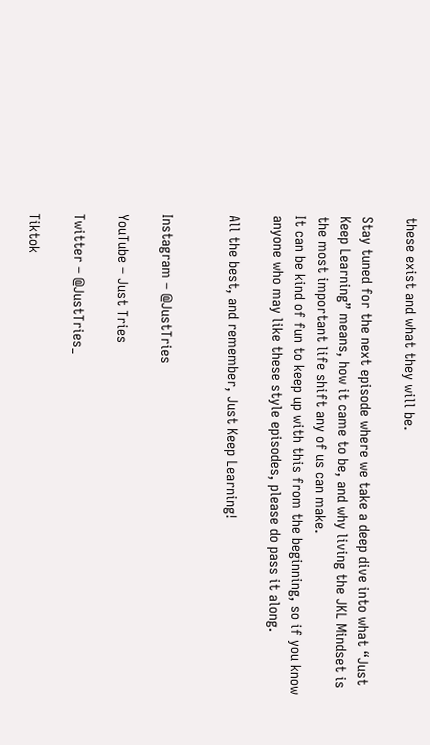these exist and what they will be.

Stay tuned for the next episode where we take a deep dive into what “Just Keep Learning” means, how it came to be, and why living the JKL Mindset is the most important life shift any of us can make.
It can be kind of fun to keep up with this from the beginning, so if you know anyone who may like these style episodes, please do pass it along.

All the best, and remember, Just Keep Learning!


Instagram – @JustTries

YouTube – Just Tries

Twitter – @JustTries_

Tiktok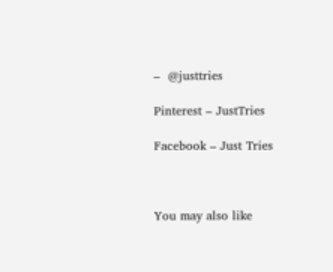–  @justtries

Pinterest – JustTries

Facebook – Just Tries



You may also like